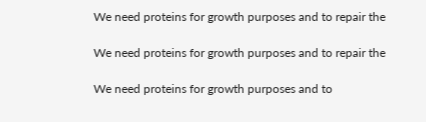We need proteins for growth purposes and to repair the

We need proteins for growth purposes and to repair the

We need proteins for growth purposes and to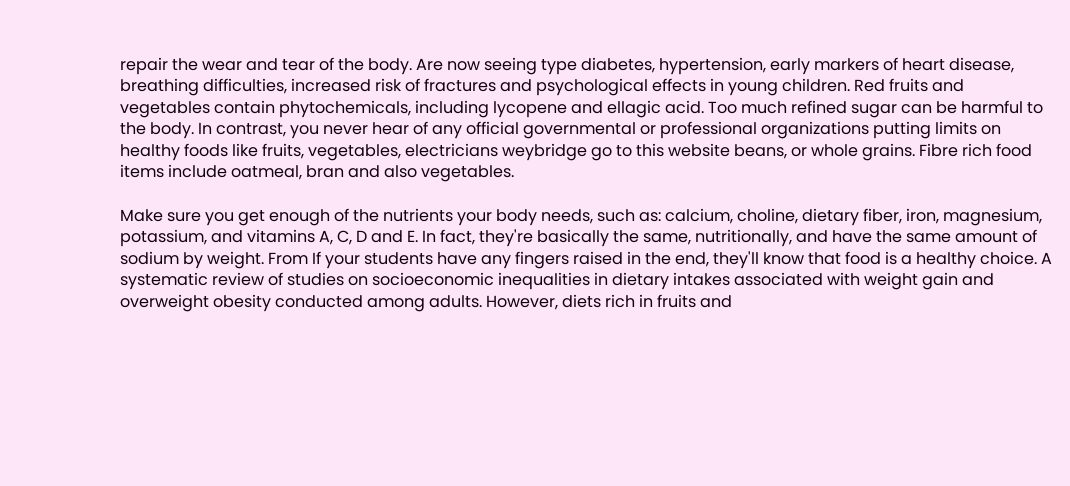repair the wear and tear of the body. Are now seeing type diabetes, hypertension, early markers of heart disease, breathing difficulties, increased risk of fractures and psychological effects in young children. Red fruits and vegetables contain phytochemicals, including lycopene and ellagic acid. Too much refined sugar can be harmful to the body. In contrast, you never hear of any official governmental or professional organizations putting limits on healthy foods like fruits, vegetables, electricians weybridge go to this website beans, or whole grains. Fibre rich food items include oatmeal, bran and also vegetables.

Make sure you get enough of the nutrients your body needs, such as: calcium, choline, dietary fiber, iron, magnesium, potassium, and vitamins A, C, D and E. In fact, they're basically the same, nutritionally, and have the same amount of sodium by weight. From If your students have any fingers raised in the end, they'll know that food is a healthy choice. A systematic review of studies on socioeconomic inequalities in dietary intakes associated with weight gain and overweight obesity conducted among adults. However, diets rich in fruits and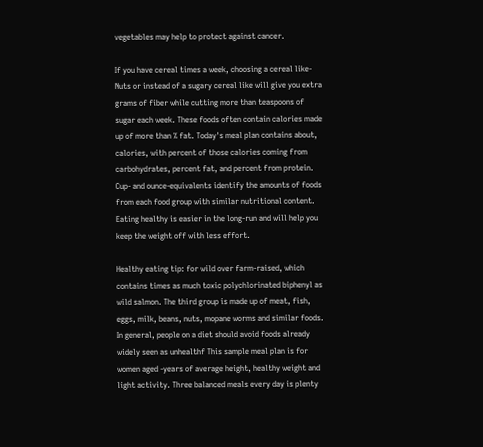vegetables may help to protect against cancer.

If you have cereal times a week, choosing a cereal like-Nuts or instead of a sugary cereal like will give you extra grams of fiber while cutting more than teaspoons of sugar each week. These foods often contain calories made up of more than % fat. Today's meal plan contains about, calories, with percent of those calories coming from carbohydrates, percent fat, and percent from protein. Cup- and ounce-equivalents identify the amounts of foods from each food group with similar nutritional content. Eating healthy is easier in the long-run and will help you keep the weight off with less effort.

Healthy eating tip: for wild over farm-raised, which contains times as much toxic polychlorinated biphenyl as wild salmon. The third group is made up of meat, fish, eggs, milk, beans, nuts, mopane worms and similar foods. In general, people on a diet should avoid foods already widely seen as unhealthf This sample meal plan is for women aged -years of average height, healthy weight and light activity. Three balanced meals every day is plenty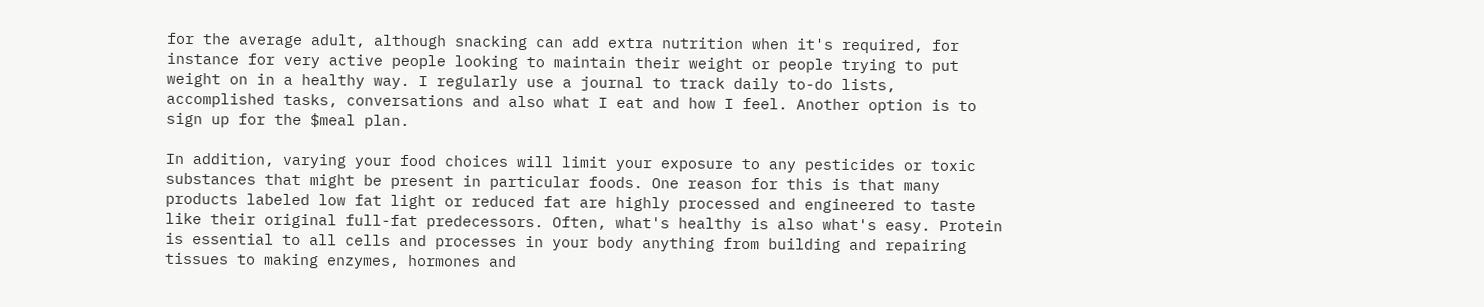for the average adult, although snacking can add extra nutrition when it's required, for instance for very active people looking to maintain their weight or people trying to put weight on in a healthy way. I regularly use a journal to track daily to-do lists, accomplished tasks, conversations and also what I eat and how I feel. Another option is to sign up for the $meal plan.

In addition, varying your food choices will limit your exposure to any pesticides or toxic substances that might be present in particular foods. One reason for this is that many products labeled low fat light or reduced fat are highly processed and engineered to taste like their original full-fat predecessors. Often, what's healthy is also what's easy. Protein is essential to all cells and processes in your body anything from building and repairing tissues to making enzymes, hormones and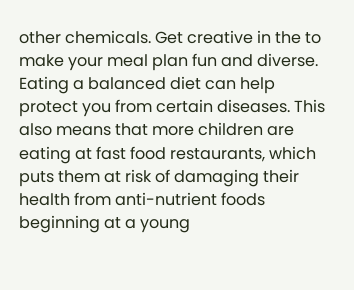other chemicals. Get creative in the to make your meal plan fun and diverse. Eating a balanced diet can help protect you from certain diseases. This also means that more children are eating at fast food restaurants, which puts them at risk of damaging their health from anti-nutrient foods beginning at a young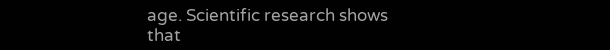age. Scientific research shows that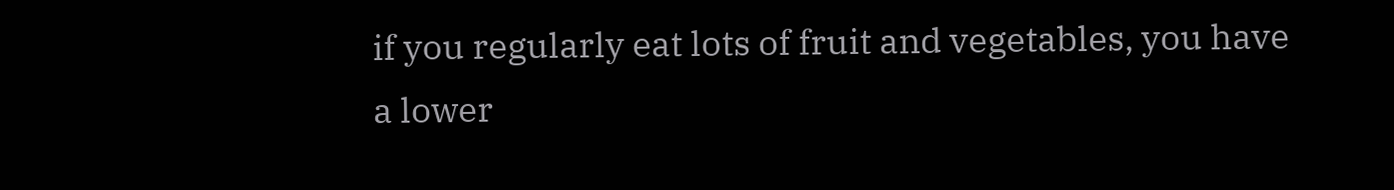if you regularly eat lots of fruit and vegetables, you have a lower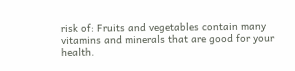risk of: Fruits and vegetables contain many vitamins and minerals that are good for your health.